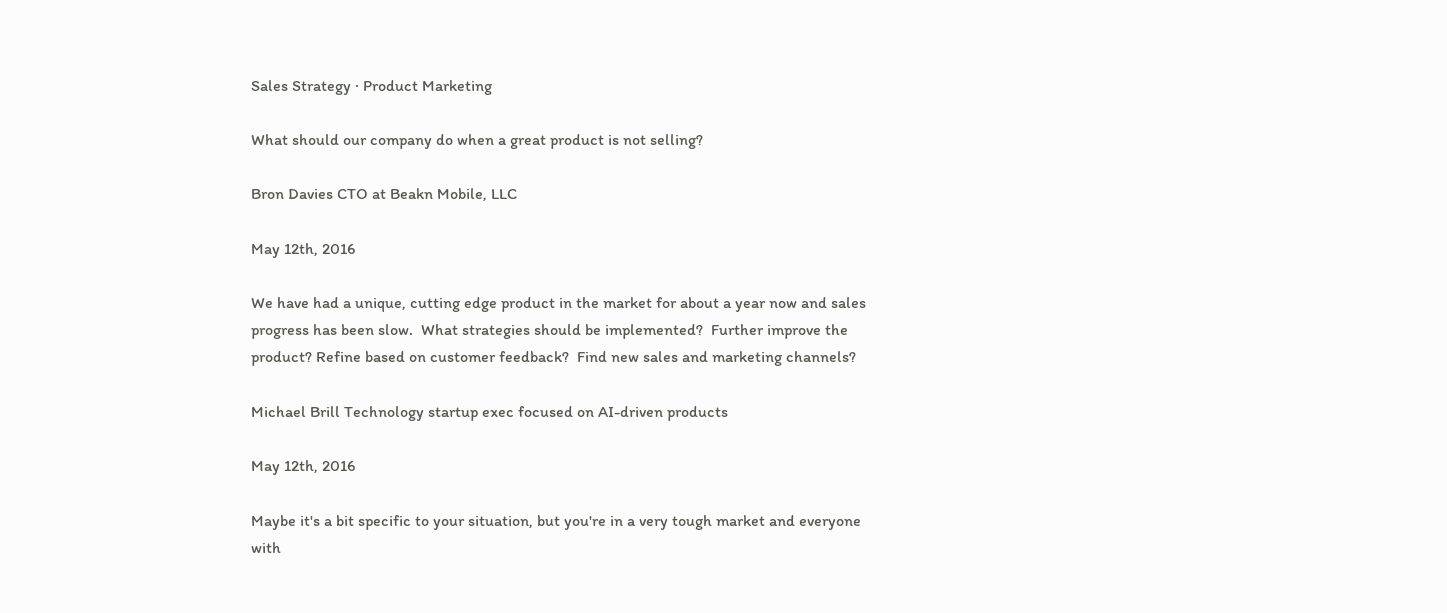Sales Strategy · Product Marketing

What should our company do when a great product is not selling?

Bron Davies CTO at Beakn Mobile, LLC

May 12th, 2016

We have had a unique, cutting edge product in the market for about a year now and sales progress has been slow.  What strategies should be implemented?  Further improve the product? Refine based on customer feedback?  Find new sales and marketing channels?

Michael Brill Technology startup exec focused on AI-driven products

May 12th, 2016

Maybe it's a bit specific to your situation, but you're in a very tough market and everyone with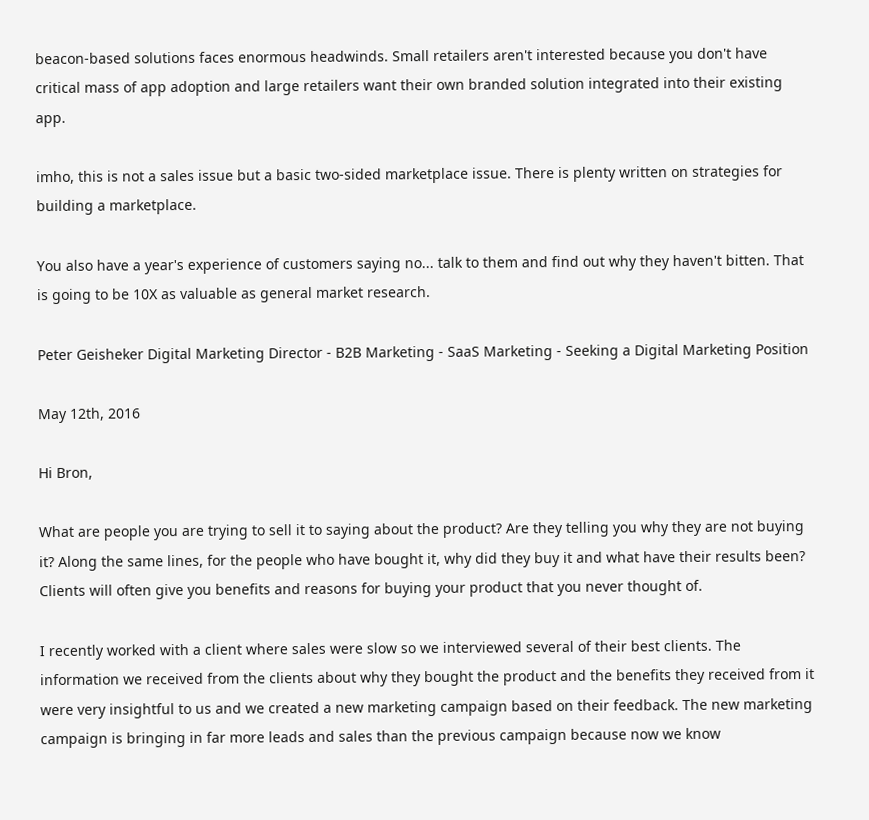beacon-based solutions faces enormous headwinds. Small retailers aren't interested because you don't have critical mass of app adoption and large retailers want their own branded solution integrated into their existing app.

imho, this is not a sales issue but a basic two-sided marketplace issue. There is plenty written on strategies for building a marketplace.

You also have a year's experience of customers saying no... talk to them and find out why they haven't bitten. That is going to be 10X as valuable as general market research.

Peter Geisheker Digital Marketing Director - B2B Marketing - SaaS Marketing - Seeking a Digital Marketing Position

May 12th, 2016

Hi Bron,

What are people you are trying to sell it to saying about the product? Are they telling you why they are not buying it? Along the same lines, for the people who have bought it, why did they buy it and what have their results been? Clients will often give you benefits and reasons for buying your product that you never thought of.

I recently worked with a client where sales were slow so we interviewed several of their best clients. The information we received from the clients about why they bought the product and the benefits they received from it were very insightful to us and we created a new marketing campaign based on their feedback. The new marketing campaign is bringing in far more leads and sales than the previous campaign because now we know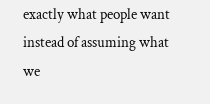exactly what people want instead of assuming what we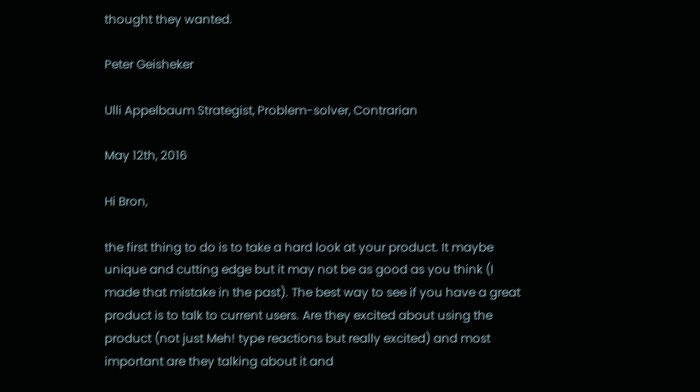thought they wanted.

Peter Geisheker

Ulli Appelbaum Strategist, Problem-solver, Contrarian

May 12th, 2016

Hi Bron,

the first thing to do is to take a hard look at your product. It maybe unique and cutting edge but it may not be as good as you think (I made that mistake in the past). The best way to see if you have a great product is to talk to current users. Are they excited about using the product (not just Meh! type reactions but really excited) and most important are they talking about it and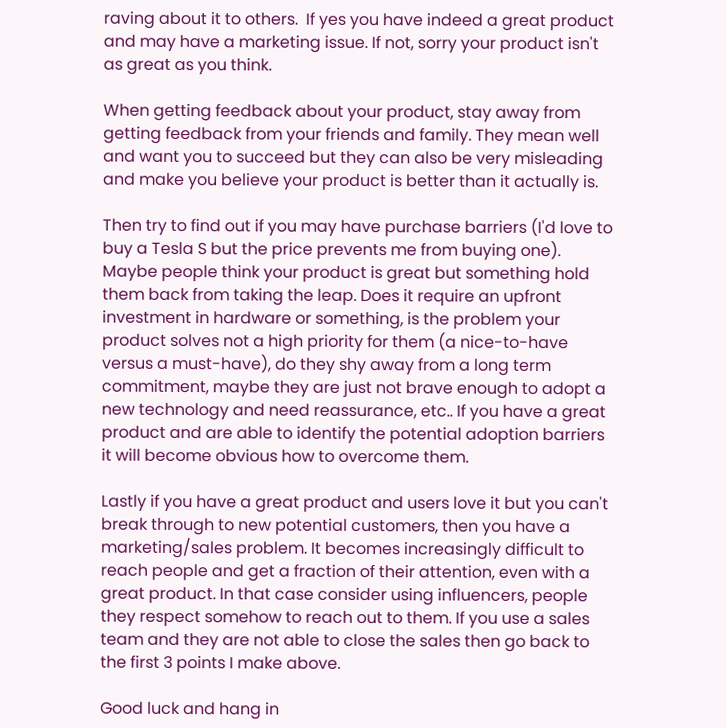raving about it to others.  If yes you have indeed a great product and may have a marketing issue. If not, sorry your product isn't as great as you think.

When getting feedback about your product, stay away from getting feedback from your friends and family. They mean well and want you to succeed but they can also be very misleading and make you believe your product is better than it actually is.

Then try to find out if you may have purchase barriers (I'd love to buy a Tesla S but the price prevents me from buying one). Maybe people think your product is great but something hold them back from taking the leap. Does it require an upfront investment in hardware or something, is the problem your product solves not a high priority for them (a nice-to-have versus a must-have), do they shy away from a long term commitment, maybe they are just not brave enough to adopt a new technology and need reassurance, etc.. If you have a great product and are able to identify the potential adoption barriers it will become obvious how to overcome them.

Lastly if you have a great product and users love it but you can't break through to new potential customers, then you have a marketing/sales problem. It becomes increasingly difficult to reach people and get a fraction of their attention, even with a great product. In that case consider using influencers, people they respect somehow to reach out to them. If you use a sales team and they are not able to close the sales then go back to the first 3 points I make above.

Good luck and hang in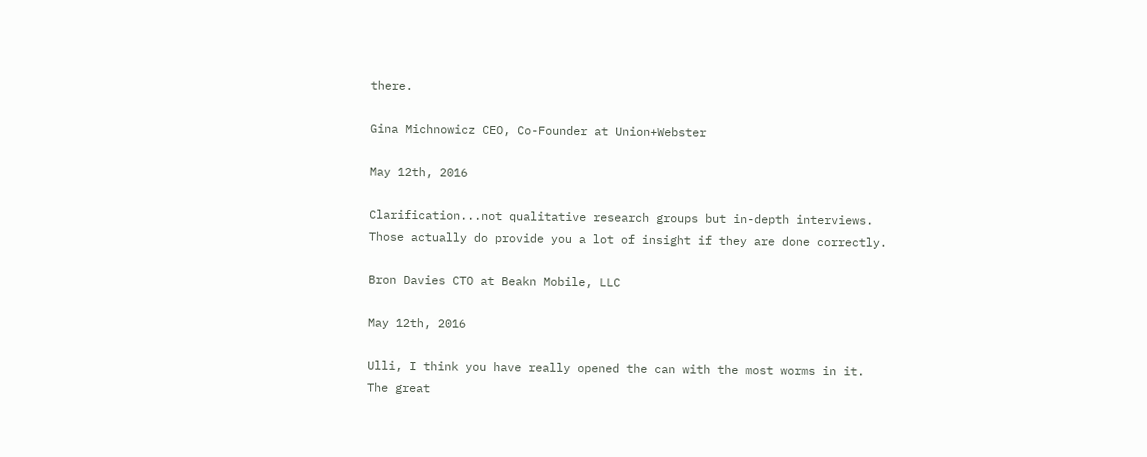there.

Gina Michnowicz CEO, Co-Founder at Union+Webster

May 12th, 2016

Clarification...not qualitative research groups but in-depth interviews. Those actually do provide you a lot of insight if they are done correctly.

Bron Davies CTO at Beakn Mobile, LLC

May 12th, 2016

Ulli, I think you have really opened the can with the most worms in it.  The great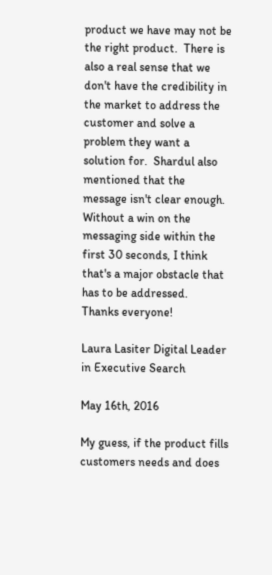product we have may not be the right product.  There is also a real sense that we don't have the credibility in the market to address the customer and solve a problem they want a solution for.  Shardul also mentioned that the message isn't clear enough.  Without a win on the messaging side within the first 30 seconds, I think that's a major obstacle that has to be addressed.  Thanks everyone!

Laura Lasiter Digital Leader in Executive Search

May 16th, 2016

My guess, if the product fills customers needs and does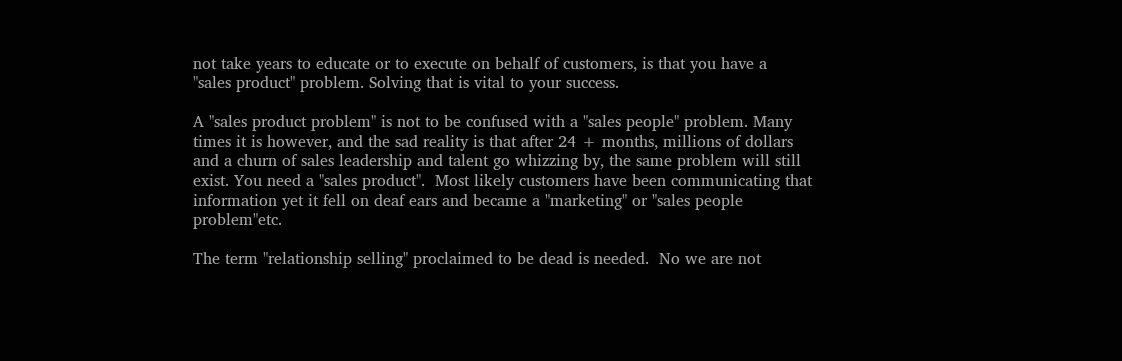not take years to educate or to execute on behalf of customers, is that you have a  "sales product" problem. Solving that is vital to your success.

A "sales product problem" is not to be confused with a "sales people" problem. Many times it is however, and the sad reality is that after 24 + months, millions of dollars and a churn of sales leadership and talent go whizzing by, the same problem will still exist. You need a "sales product".  Most likely customers have been communicating that information yet it fell on deaf ears and became a "marketing" or "sales people problem"etc.

The term "relationship selling" proclaimed to be dead is needed.  No we are not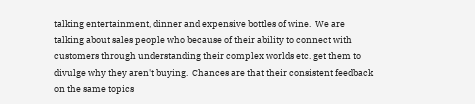talking entertainment, dinner and expensive bottles of wine.  We are talking about sales people who because of their ability to connect with customers through understanding their complex worlds etc. get them to divulge why they aren't buying.  Chances are that their consistent feedback on the same topics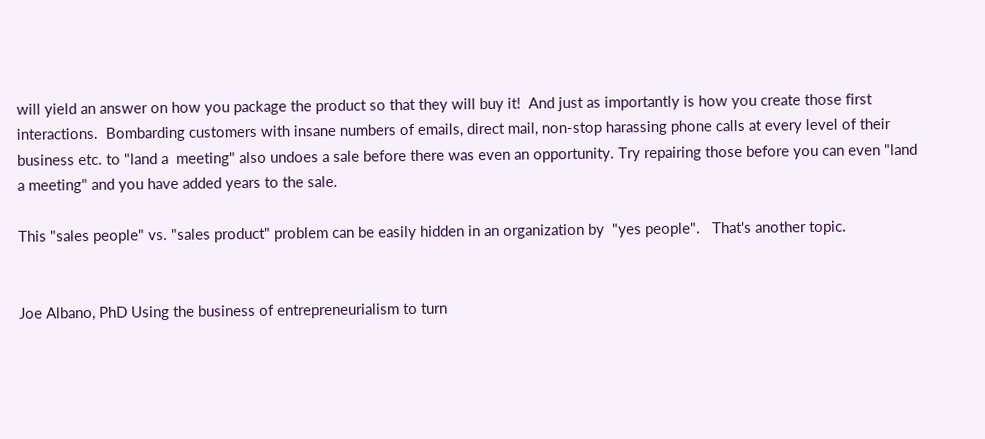will yield an answer on how you package the product so that they will buy it!  And just as importantly is how you create those first interactions.  Bombarding customers with insane numbers of emails, direct mail, non-stop harassing phone calls at every level of their business etc. to "land a  meeting" also undoes a sale before there was even an opportunity. Try repairing those before you can even "land a meeting" and you have added years to the sale.

This "sales people" vs. "sales product" problem can be easily hidden in an organization by  "yes people".   That's another topic.


Joe Albano, PhD Using the business of entrepreneurialism to turn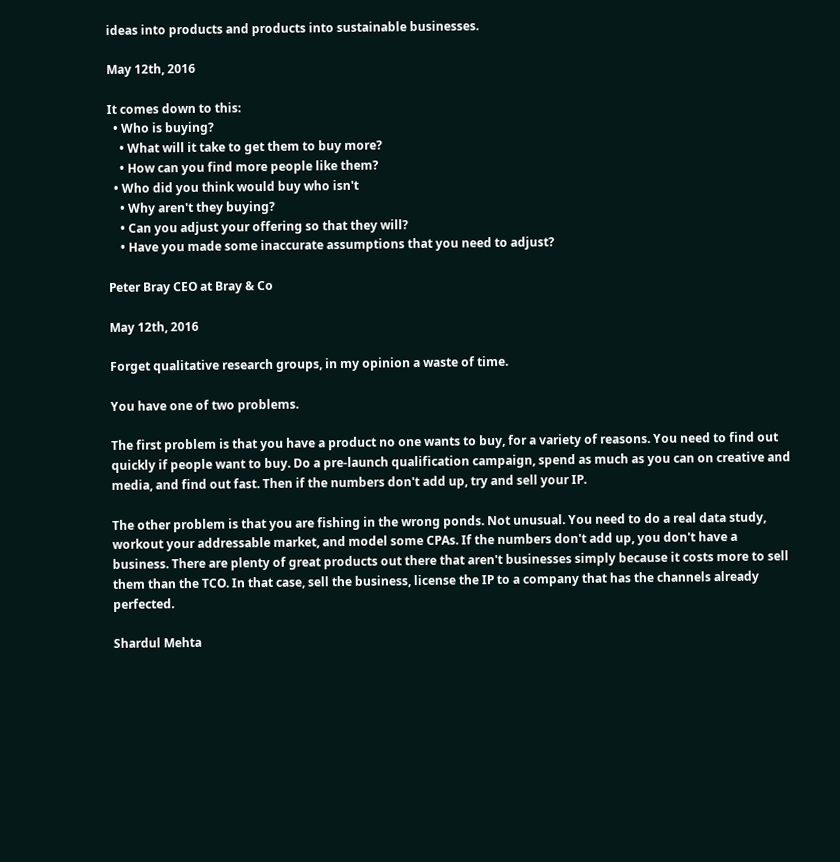ideas into products and products into sustainable businesses.

May 12th, 2016

It comes down to this:
  • Who is buying?
    • What will it take to get them to buy more?
    • How can you find more people like them?
  • Who did you think would buy who isn't
    • Why aren't they buying?
    • Can you adjust your offering so that they will?
    • Have you made some inaccurate assumptions that you need to adjust?

Peter Bray CEO at Bray & Co

May 12th, 2016

Forget qualitative research groups, in my opinion a waste of time.

You have one of two problems.

The first problem is that you have a product no one wants to buy, for a variety of reasons. You need to find out quickly if people want to buy. Do a pre-launch qualification campaign, spend as much as you can on creative and media, and find out fast. Then if the numbers don't add up, try and sell your IP.

The other problem is that you are fishing in the wrong ponds. Not unusual. You need to do a real data study, workout your addressable market, and model some CPAs. If the numbers don't add up, you don't have a business. There are plenty of great products out there that aren't businesses simply because it costs more to sell them than the TCO. In that case, sell the business, license the IP to a company that has the channels already perfected.

Shardul Mehta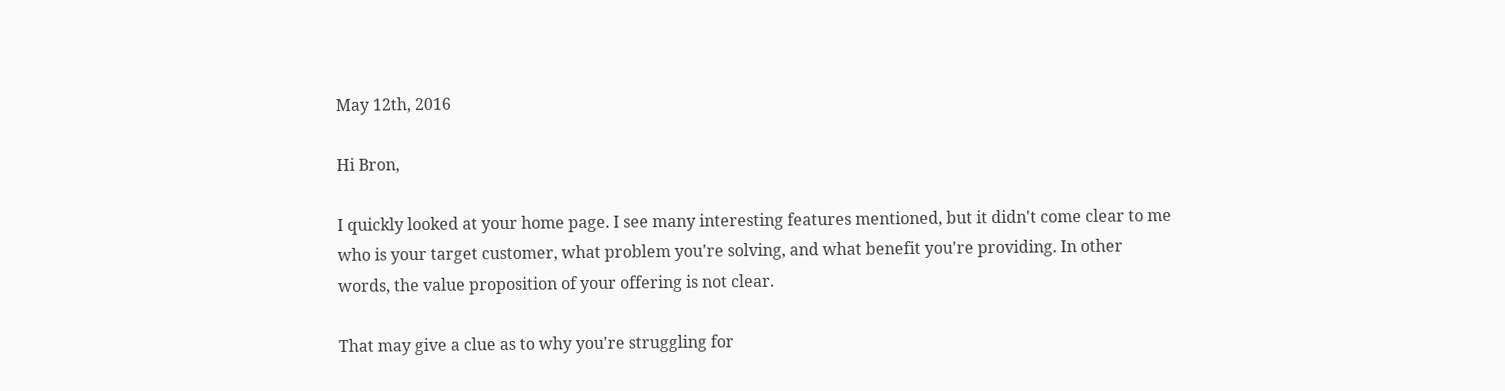May 12th, 2016

Hi Bron,

I quickly looked at your home page. I see many interesting features mentioned, but it didn't come clear to me who is your target customer, what problem you're solving, and what benefit you're providing. In other words, the value proposition of your offering is not clear.

That may give a clue as to why you're struggling for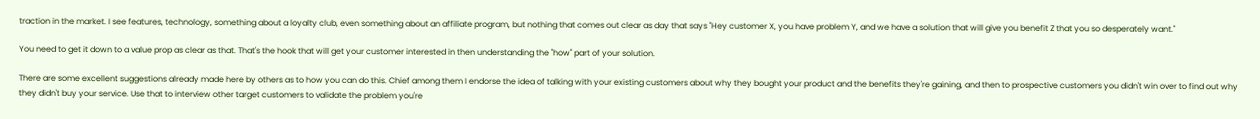traction in the market. I see features, technology, something about a loyalty club, even something about an affiliate program, but nothing that comes out clear as day that says "Hey customer X, you have problem Y, and we have a solution that will give you benefit Z that you so desperately want."

You need to get it down to a value prop as clear as that. That's the hook that will get your customer interested in then understanding the "how" part of your solution.

There are some excellent suggestions already made here by others as to how you can do this. Chief among them I endorse the idea of talking with your existing customers about why they bought your product and the benefits they're gaining, and then to prospective customers you didn't win over to find out why they didn't buy your service. Use that to interview other target customers to validate the problem you're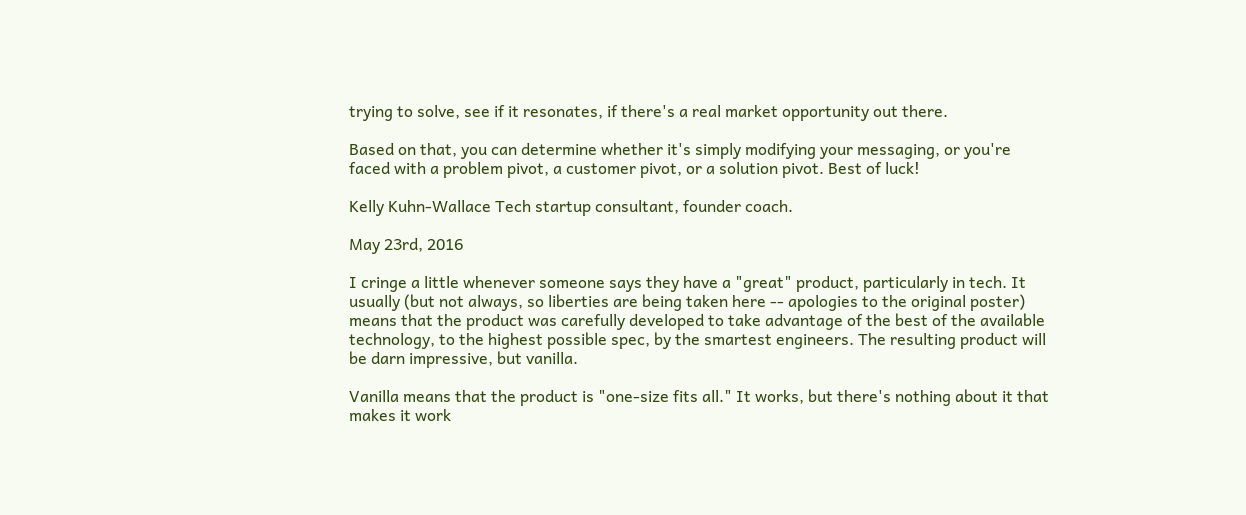trying to solve, see if it resonates, if there's a real market opportunity out there.

Based on that, you can determine whether it's simply modifying your messaging, or you're faced with a problem pivot, a customer pivot, or a solution pivot. Best of luck!

Kelly Kuhn-Wallace Tech startup consultant, founder coach.

May 23rd, 2016

I cringe a little whenever someone says they have a "great" product, particularly in tech. It usually (but not always, so liberties are being taken here -- apologies to the original poster) means that the product was carefully developed to take advantage of the best of the available technology, to the highest possible spec, by the smartest engineers. The resulting product will be darn impressive, but vanilla.

Vanilla means that the product is "one-size fits all." It works, but there's nothing about it that makes it work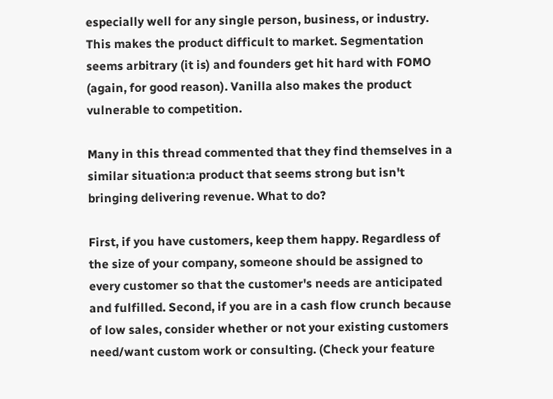especially well for any single person, business, or industry. This makes the product difficult to market. Segmentation seems arbitrary (it is) and founders get hit hard with FOMO (again, for good reason). Vanilla also makes the product vulnerable to competition.

Many in this thread commented that they find themselves in a similar situation:a product that seems strong but isn't bringing delivering revenue. What to do?

First, if you have customers, keep them happy. Regardless of the size of your company, someone should be assigned to every customer so that the customer's needs are anticipated and fulfilled. Second, if you are in a cash flow crunch because of low sales, consider whether or not your existing customers need/want custom work or consulting. (Check your feature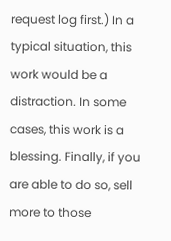request log first.) In a typical situation, this work would be a distraction. In some cases, this work is a blessing. Finally, if you are able to do so, sell more to those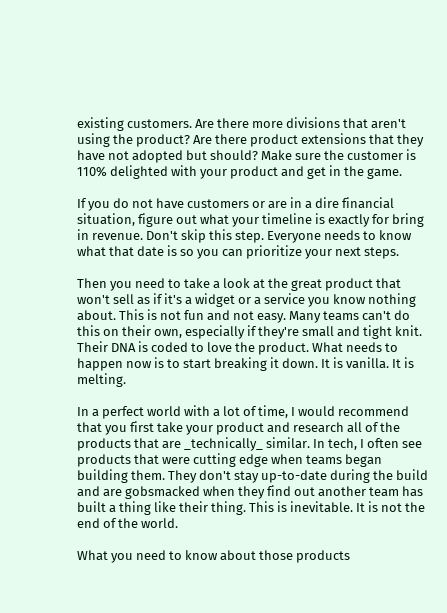existing customers. Are there more divisions that aren't using the product? Are there product extensions that they have not adopted but should? Make sure the customer is 110% delighted with your product and get in the game.

If you do not have customers or are in a dire financial situation, figure out what your timeline is exactly for bring in revenue. Don't skip this step. Everyone needs to know what that date is so you can prioritize your next steps.

Then you need to take a look at the great product that won't sell as if it's a widget or a service you know nothing about. This is not fun and not easy. Many teams can't do this on their own, especially if they're small and tight knit. Their DNA is coded to love the product. What needs to happen now is to start breaking it down. It is vanilla. It is melting.

In a perfect world with a lot of time, I would recommend that you first take your product and research all of the products that are _technically_ similar. In tech, I often see products that were cutting edge when teams began building them. They don't stay up-to-date during the build and are gobsmacked when they find out another team has built a thing like their thing. This is inevitable. It is not the end of the world.

What you need to know about those products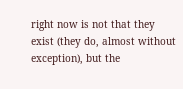right now is not that they exist (they do, almost without exception), but the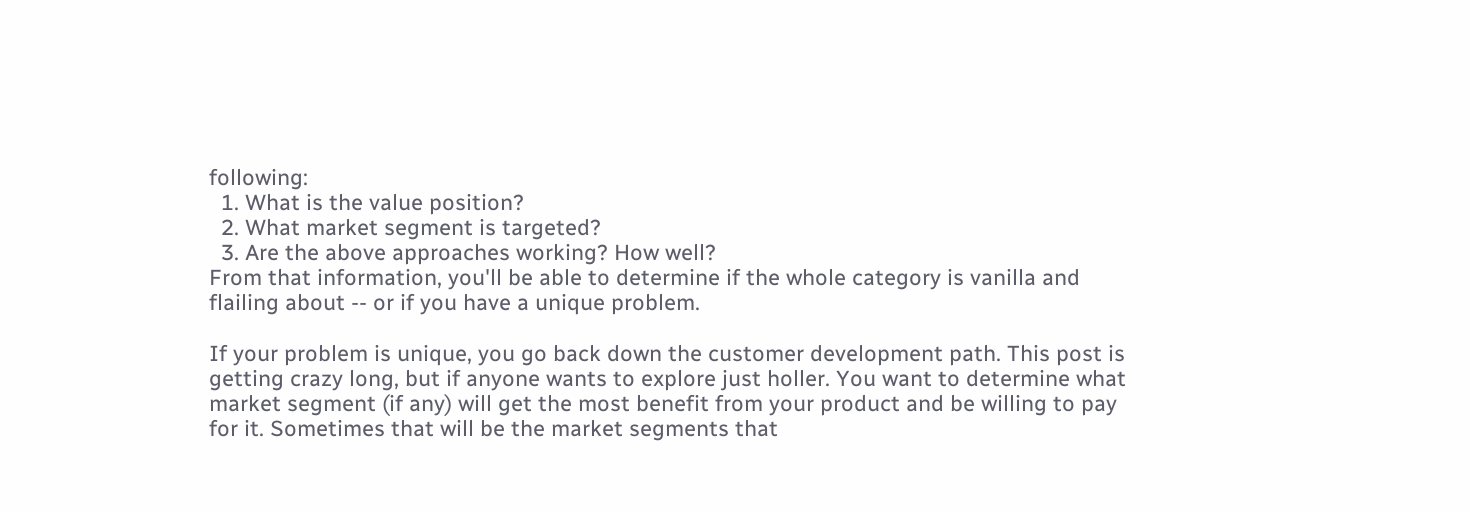following:
  1. What is the value position?
  2. What market segment is targeted?
  3. Are the above approaches working? How well?
From that information, you'll be able to determine if the whole category is vanilla and flailing about -- or if you have a unique problem.

If your problem is unique, you go back down the customer development path. This post is getting crazy long, but if anyone wants to explore just holler. You want to determine what market segment (if any) will get the most benefit from your product and be willing to pay for it. Sometimes that will be the market segments that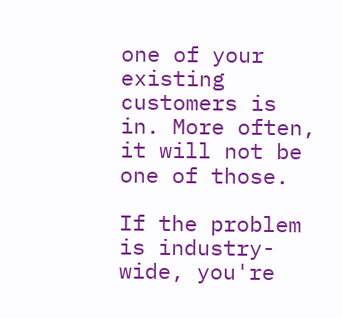one of your existing customers is in. More often, it will not be one of those.

If the problem is industry-wide, you're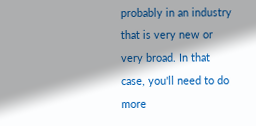probably in an industry that is very new or very broad. In that case, you'll need to do more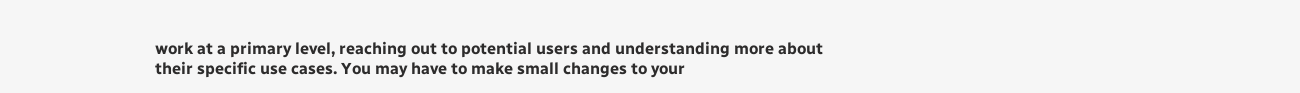work at a primary level, reaching out to potential users and understanding more about their specific use cases. You may have to make small changes to your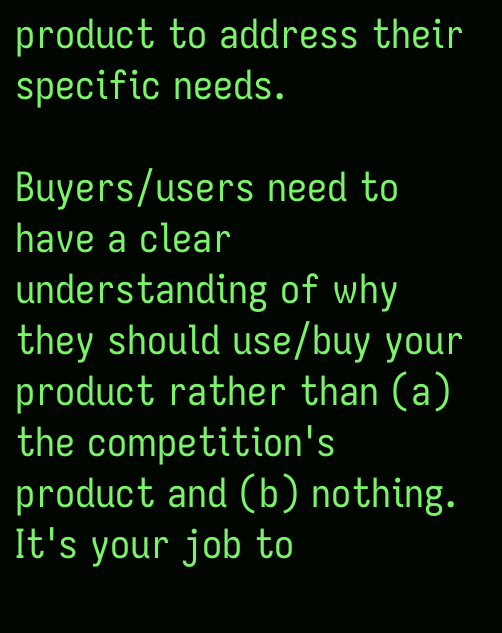product to address their specific needs.

Buyers/users need to have a clear understanding of why they should use/buy your product rather than (a) the competition's product and (b) nothing. It's your job to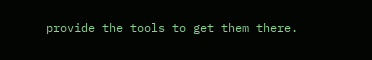provide the tools to get them there.